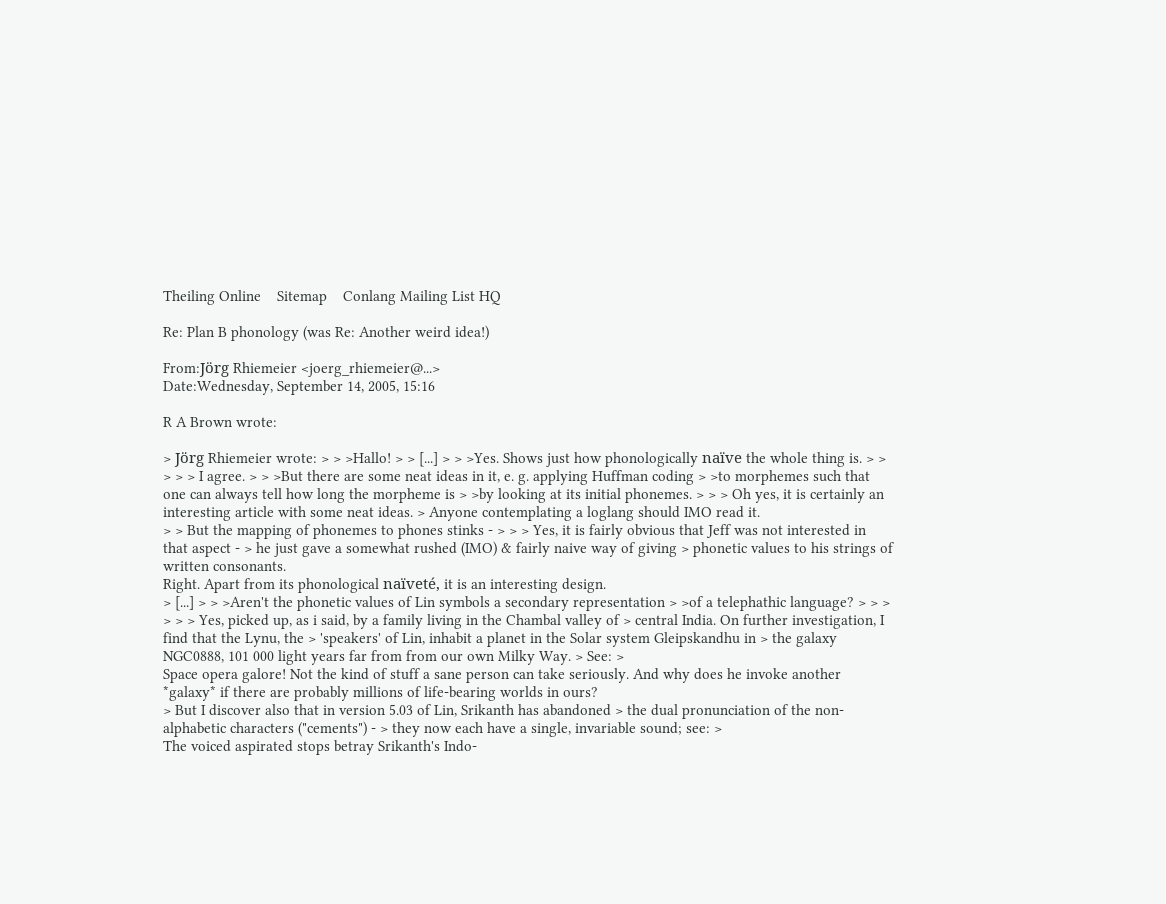Theiling Online    Sitemap    Conlang Mailing List HQ

Re: Plan B phonology (was Re: Another weird idea!)

From:Jörg Rhiemeier <joerg_rhiemeier@...>
Date:Wednesday, September 14, 2005, 15:16

R A Brown wrote:

> Jörg Rhiemeier wrote: > > >Hallo! > > [...] > > >Yes. Shows just how phonologically naïve the whole thing is. > > > > > I agree. > > >But there are some neat ideas in it, e. g. applying Huffman coding > >to morphemes such that one can always tell how long the morpheme is > >by looking at its initial phonemes. > > > Oh yes, it is certainly an interesting article with some neat ideas. > Anyone contemplating a loglang should IMO read it.
> > But the mapping of phonemes to phones stinks - > > > Yes, it is fairly obvious that Jeff was not interested in that aspect - > he just gave a somewhat rushed (IMO) & fairly naive way of giving > phonetic values to his strings of written consonants.
Right. Apart from its phonological naïveté, it is an interesting design.
> [...] > > >Aren't the phonetic values of Lin symbols a secondary representation > >of a telephathic language? > > > > > > Yes, picked up, as i said, by a family living in the Chambal valley of > central India. On further investigation, I find that the Lynu, the > 'speakers' of Lin, inhabit a planet in the Solar system Gleipskandhu in > the galaxy NGC0888, 101 000 light years far from from our own Milky Way. > See: >
Space opera galore! Not the kind of stuff a sane person can take seriously. And why does he invoke another *galaxy* if there are probably millions of life-bearing worlds in ours?
> But I discover also that in version 5.03 of Lin, Srikanth has abandoned > the dual pronunciation of the non-alphabetic characters ("cements") - > they now each have a single, invariable sound; see: >
The voiced aspirated stops betray Srikanth's Indo-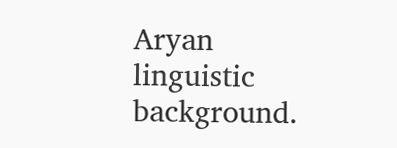Aryan linguistic background.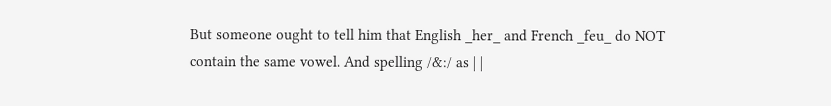But someone ought to tell him that English _her_ and French _feu_ do NOT contain the same vowel. And spelling /&:/ as | |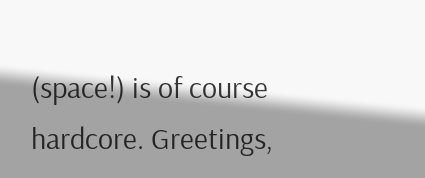(space!) is of course hardcore. Greetings,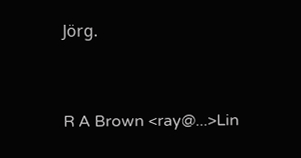Jörg.


R A Brown <ray@...>Lin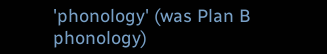'phonology' (was Plan B phonology)